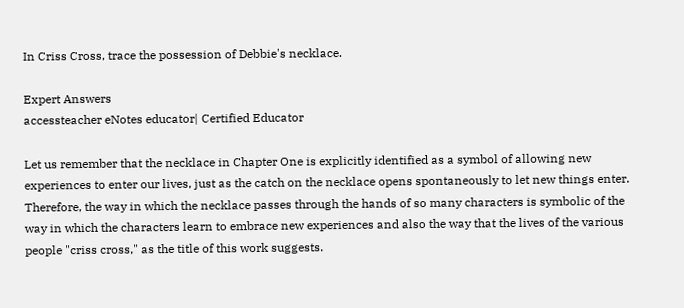In Criss Cross, trace the possession of Debbie's necklace.

Expert Answers
accessteacher eNotes educator| Certified Educator

Let us remember that the necklace in Chapter One is explicitly identified as a symbol of allowing new experiences to enter our lives, just as the catch on the necklace opens spontaneously to let new things enter. Therefore, the way in which the necklace passes through the hands of so many characters is symbolic of the way in which the characters learn to embrace new experiences and also the way that the lives of the various people "criss cross," as the title of this work suggests.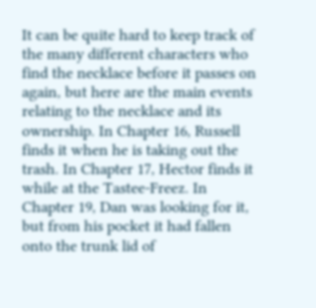It can be quite hard to keep track of the many different characters who find the necklace before it passes on again, but here are the main events relating to the necklace and its ownership. In Chapter 16, Russell finds it when he is taking out the trash. In Chapter 17, Hector finds it while at the Tastee-Freez. In Chapter 19, Dan was looking for it, but from his pocket it had fallen onto the trunk lid of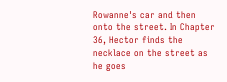Rowanne's car and then onto the street. In Chapter 36, Hector finds the necklace on the street as he goes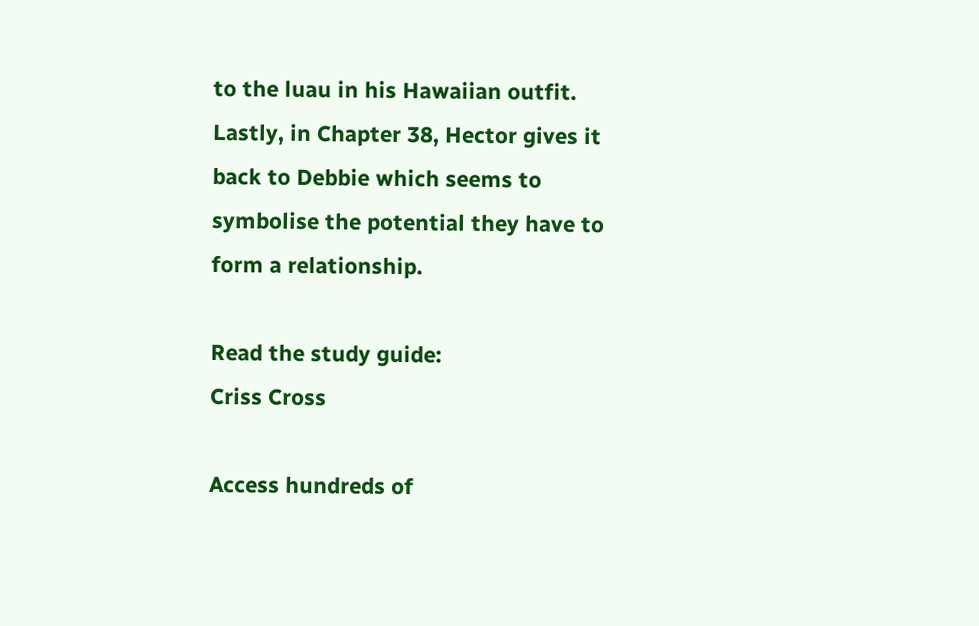to the luau in his Hawaiian outfit. Lastly, in Chapter 38, Hector gives it back to Debbie which seems to symbolise the potential they have to form a relationship.

Read the study guide:
Criss Cross

Access hundreds of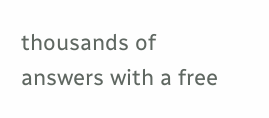thousands of answers with a free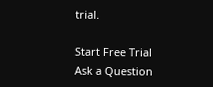trial.

Start Free Trial
Ask a Question